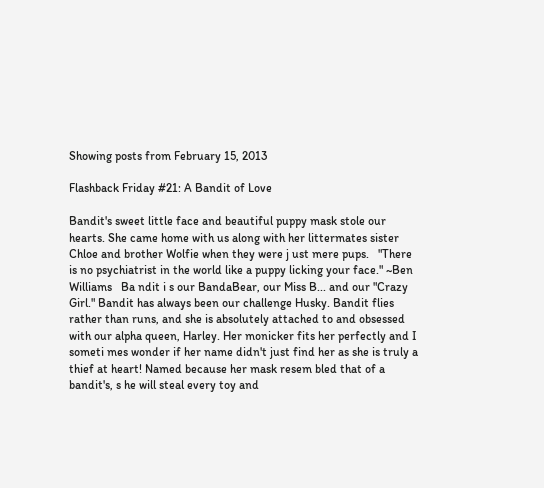Showing posts from February 15, 2013

Flashback Friday #21: A Bandit of Love

Bandit's sweet little face and beautiful puppy mask stole our hearts. She came home with us along with her littermates sister Chloe and brother Wolfie when they were j ust mere pups.   "There is no psychiatrist in the world like a puppy licking your face." ~Ben Williams   Ba ndit i s our BandaBear, our Miss B... and our "Crazy Girl." Bandit has always been our challenge Husky. Bandit flies rather than runs, and she is absolutely attached to and obsessed with our alpha queen, Harley. Her monicker fits her perfectly and I someti mes wonder if her name didn't just find her as she is truly a thief at heart! Named because her mask resem bled that of a bandit's, s he will steal every toy and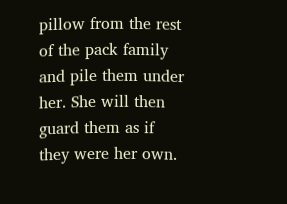pillow from the rest of the pack family and pile them under her. She will then guard them as if they were her own.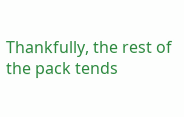Thankfully, the rest of the pack tends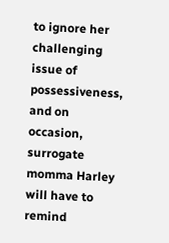to ignore her challenging issue of possessiveness, and on occasion, surrogate momma Harley will have to remind